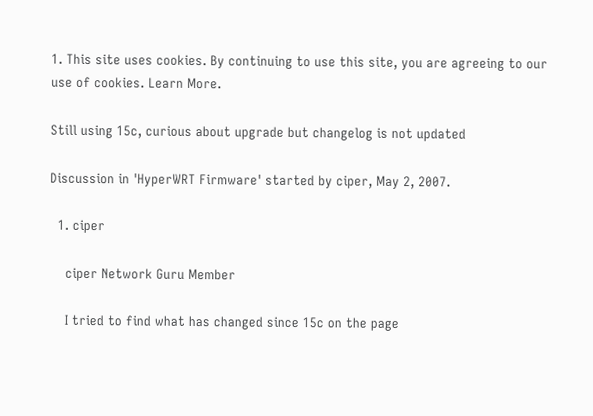1. This site uses cookies. By continuing to use this site, you are agreeing to our use of cookies. Learn More.

Still using 15c, curious about upgrade but changelog is not updated

Discussion in 'HyperWRT Firmware' started by ciper, May 2, 2007.

  1. ciper

    ciper Network Guru Member

    I tried to find what has changed since 15c on the page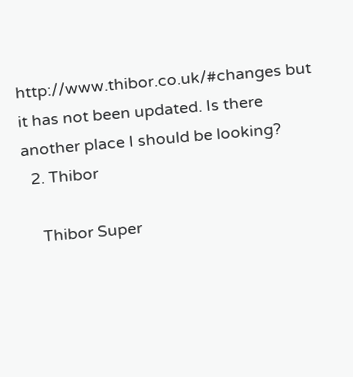http://www.thibor.co.uk/#changes but it has not been updated. Is there another place I should be looking?
  2. Thibor

    Thibor Super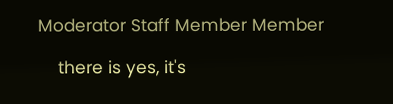Moderator Staff Member Member

    there is yes, it's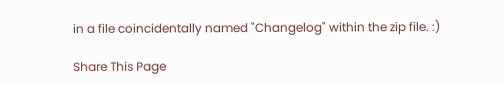in a file coincidentally named "Changelog" within the zip file. :)

Share This Page